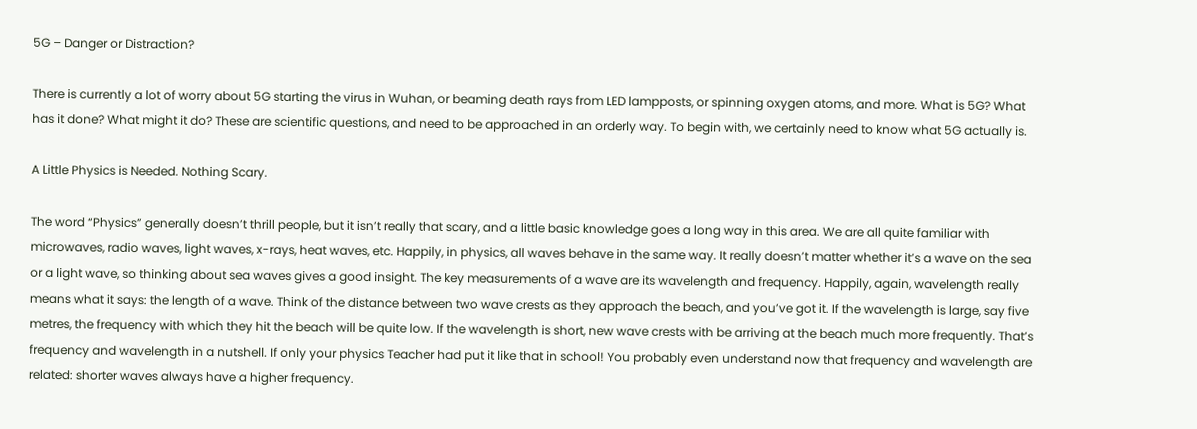5G – Danger or Distraction?

There is currently a lot of worry about 5G starting the virus in Wuhan, or beaming death rays from LED lampposts, or spinning oxygen atoms, and more. What is 5G? What has it done? What might it do? These are scientific questions, and need to be approached in an orderly way. To begin with, we certainly need to know what 5G actually is.

A Little Physics is Needed. Nothing Scary.

The word “Physics” generally doesn’t thrill people, but it isn’t really that scary, and a little basic knowledge goes a long way in this area. We are all quite familiar with microwaves, radio waves, light waves, x-rays, heat waves, etc. Happily, in physics, all waves behave in the same way. It really doesn’t matter whether it’s a wave on the sea or a light wave, so thinking about sea waves gives a good insight. The key measurements of a wave are its wavelength and frequency. Happily, again, wavelength really means what it says: the length of a wave. Think of the distance between two wave crests as they approach the beach, and you’ve got it. If the wavelength is large, say five metres, the frequency with which they hit the beach will be quite low. If the wavelength is short, new wave crests with be arriving at the beach much more frequently. That’s frequency and wavelength in a nutshell. If only your physics Teacher had put it like that in school! You probably even understand now that frequency and wavelength are related: shorter waves always have a higher frequency.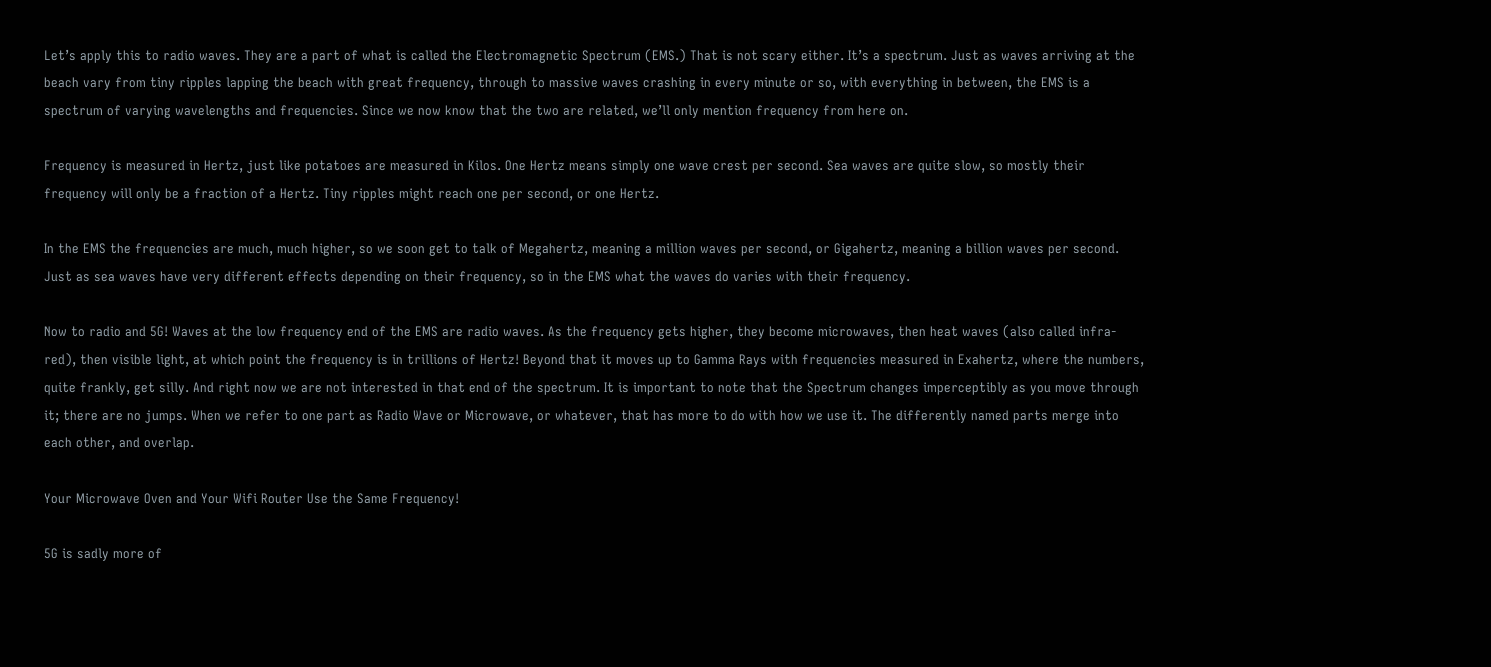Let’s apply this to radio waves. They are a part of what is called the Electromagnetic Spectrum (EMS.) That is not scary either. It’s a spectrum. Just as waves arriving at the beach vary from tiny ripples lapping the beach with great frequency, through to massive waves crashing in every minute or so, with everything in between, the EMS is a spectrum of varying wavelengths and frequencies. Since we now know that the two are related, we’ll only mention frequency from here on.

Frequency is measured in Hertz, just like potatoes are measured in Kilos. One Hertz means simply one wave crest per second. Sea waves are quite slow, so mostly their frequency will only be a fraction of a Hertz. Tiny ripples might reach one per second, or one Hertz.

In the EMS the frequencies are much, much higher, so we soon get to talk of Megahertz, meaning a million waves per second, or Gigahertz, meaning a billion waves per second. Just as sea waves have very different effects depending on their frequency, so in the EMS what the waves do varies with their frequency.

Now to radio and 5G! Waves at the low frequency end of the EMS are radio waves. As the frequency gets higher, they become microwaves, then heat waves (also called infra-red), then visible light, at which point the frequency is in trillions of Hertz! Beyond that it moves up to Gamma Rays with frequencies measured in Exahertz, where the numbers, quite frankly, get silly. And right now we are not interested in that end of the spectrum. It is important to note that the Spectrum changes imperceptibly as you move through it; there are no jumps. When we refer to one part as Radio Wave or Microwave, or whatever, that has more to do with how we use it. The differently named parts merge into each other, and overlap.

Your Microwave Oven and Your Wifi Router Use the Same Frequency!

5G is sadly more of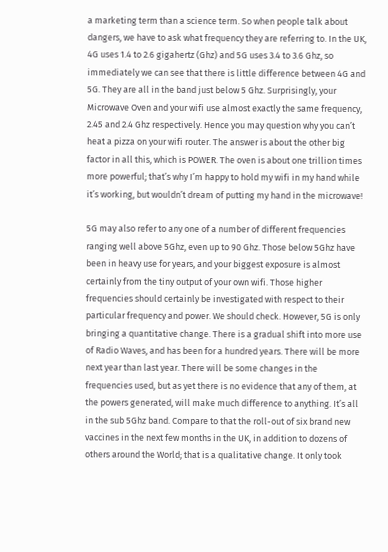a marketing term than a science term. So when people talk about dangers, we have to ask what frequency they are referring to. In the UK, 4G uses 1.4 to 2.6 gigahertz (Ghz) and 5G uses 3.4 to 3.6 Ghz, so immediately we can see that there is little difference between 4G and 5G. They are all in the band just below 5 Ghz. Surprisingly, your Microwave Oven and your wifi use almost exactly the same frequency, 2.45 and 2.4 Ghz respectively. Hence you may question why you can’t heat a pizza on your wifi router. The answer is about the other big factor in all this, which is POWER. The oven is about one trillion times more powerful; that’s why I’m happy to hold my wifi in my hand while it’s working, but wouldn’t dream of putting my hand in the microwave!

5G may also refer to any one of a number of different frequencies ranging well above 5Ghz, even up to 90 Ghz. Those below 5Ghz have been in heavy use for years, and your biggest exposure is almost certainly from the tiny output of your own wifi. Those higher frequencies should certainly be investigated with respect to their particular frequency and power. We should check. However, 5G is only bringing a quantitative change. There is a gradual shift into more use of Radio Waves, and has been for a hundred years. There will be more next year than last year. There will be some changes in the frequencies used, but as yet there is no evidence that any of them, at the powers generated, will make much difference to anything. It’s all in the sub 5Ghz band. Compare to that the roll-out of six brand new vaccines in the next few months in the UK, in addition to dozens of others around the World; that is a qualitative change. It only took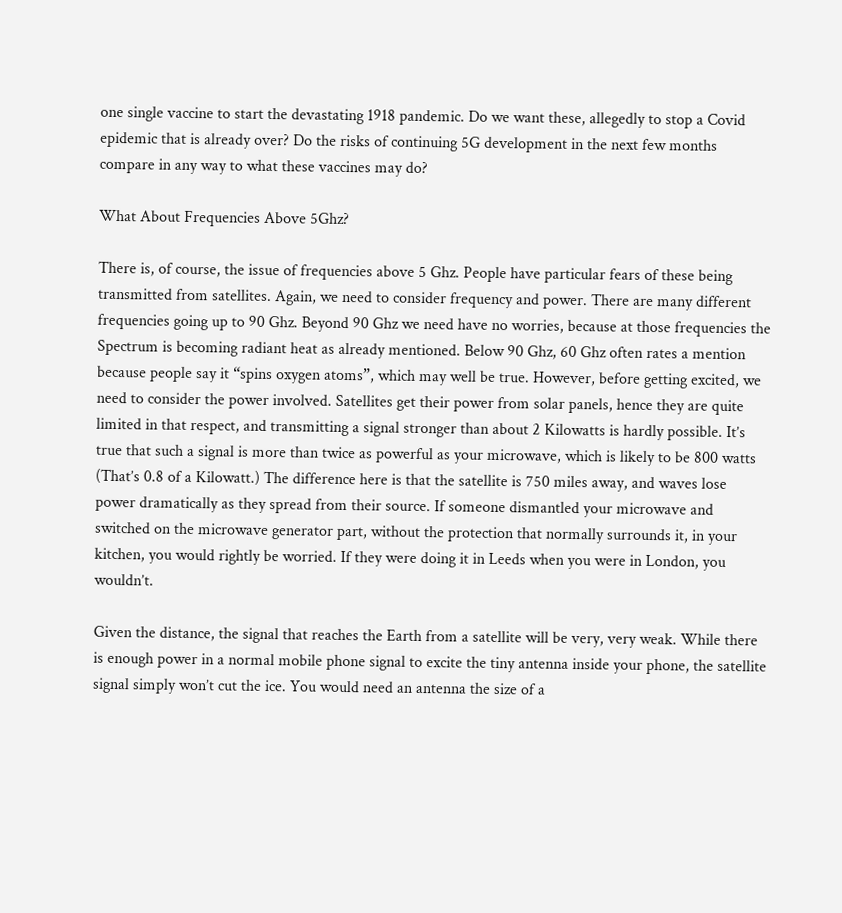one single vaccine to start the devastating 1918 pandemic. Do we want these, allegedly to stop a Covid epidemic that is already over? Do the risks of continuing 5G development in the next few months compare in any way to what these vaccines may do?

What About Frequencies Above 5Ghz?

There is, of course, the issue of frequencies above 5 Ghz. People have particular fears of these being transmitted from satellites. Again, we need to consider frequency and power. There are many different frequencies going up to 90 Ghz. Beyond 90 Ghz we need have no worries, because at those frequencies the Spectrum is becoming radiant heat as already mentioned. Below 90 Ghz, 60 Ghz often rates a mention because people say it “spins oxygen atoms”, which may well be true. However, before getting excited, we need to consider the power involved. Satellites get their power from solar panels, hence they are quite limited in that respect, and transmitting a signal stronger than about 2 Kilowatts is hardly possible. It’s true that such a signal is more than twice as powerful as your microwave, which is likely to be 800 watts (That’s 0.8 of a Kilowatt.) The difference here is that the satellite is 750 miles away, and waves lose power dramatically as they spread from their source. If someone dismantled your microwave and switched on the microwave generator part, without the protection that normally surrounds it, in your kitchen, you would rightly be worried. If they were doing it in Leeds when you were in London, you wouldn’t.

Given the distance, the signal that reaches the Earth from a satellite will be very, very weak. While there is enough power in a normal mobile phone signal to excite the tiny antenna inside your phone, the satellite signal simply won’t cut the ice. You would need an antenna the size of a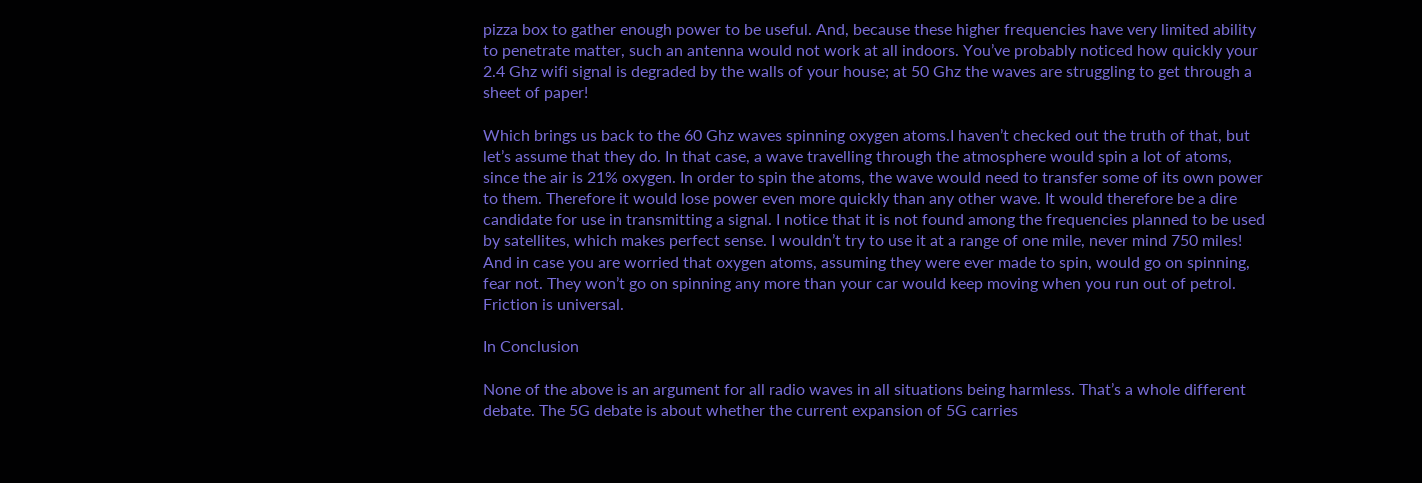pizza box to gather enough power to be useful. And, because these higher frequencies have very limited ability to penetrate matter, such an antenna would not work at all indoors. You’ve probably noticed how quickly your 2.4 Ghz wifi signal is degraded by the walls of your house; at 50 Ghz the waves are struggling to get through a sheet of paper!

Which brings us back to the 60 Ghz waves spinning oxygen atoms.I haven’t checked out the truth of that, but let’s assume that they do. In that case, a wave travelling through the atmosphere would spin a lot of atoms, since the air is 21% oxygen. In order to spin the atoms, the wave would need to transfer some of its own power to them. Therefore it would lose power even more quickly than any other wave. It would therefore be a dire candidate for use in transmitting a signal. I notice that it is not found among the frequencies planned to be used by satellites, which makes perfect sense. I wouldn’t try to use it at a range of one mile, never mind 750 miles! And in case you are worried that oxygen atoms, assuming they were ever made to spin, would go on spinning, fear not. They won’t go on spinning any more than your car would keep moving when you run out of petrol. Friction is universal.

In Conclusion

None of the above is an argument for all radio waves in all situations being harmless. That’s a whole different debate. The 5G debate is about whether the current expansion of 5G carries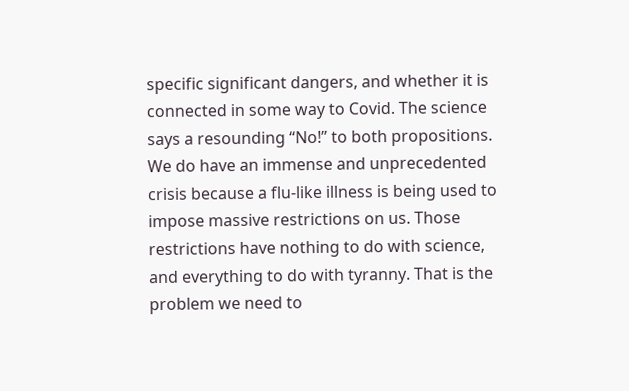specific significant dangers, and whether it is connected in some way to Covid. The science says a resounding “No!” to both propositions. We do have an immense and unprecedented crisis because a flu-like illness is being used to impose massive restrictions on us. Those restrictions have nothing to do with science, and everything to do with tyranny. That is the problem we need to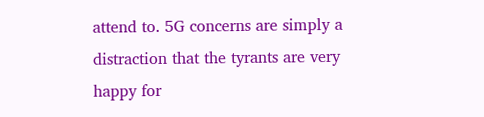attend to. 5G concerns are simply a distraction that the tyrants are very happy for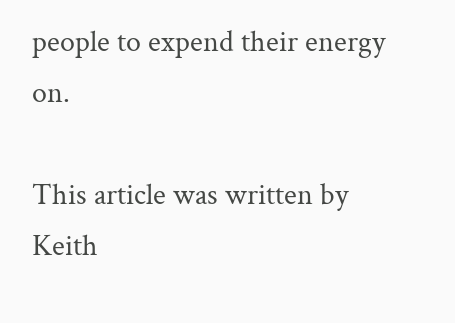people to expend their energy on.

This article was written by Keith